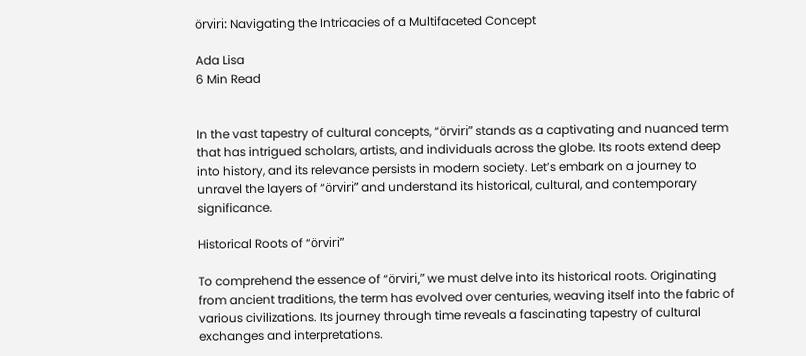örviri: Navigating the Intricacies of a Multifaceted Concept

Ada Lisa
6 Min Read


In the vast tapestry of cultural concepts, “örviri” stands as a captivating and nuanced term that has intrigued scholars, artists, and individuals across the globe. Its roots extend deep into history, and its relevance persists in modern society. Let’s embark on a journey to unravel the layers of “örviri” and understand its historical, cultural, and contemporary significance.

Historical Roots of “örviri”

To comprehend the essence of “örviri,” we must delve into its historical roots. Originating from ancient traditions, the term has evolved over centuries, weaving itself into the fabric of various civilizations. Its journey through time reveals a fascinating tapestry of cultural exchanges and interpretations.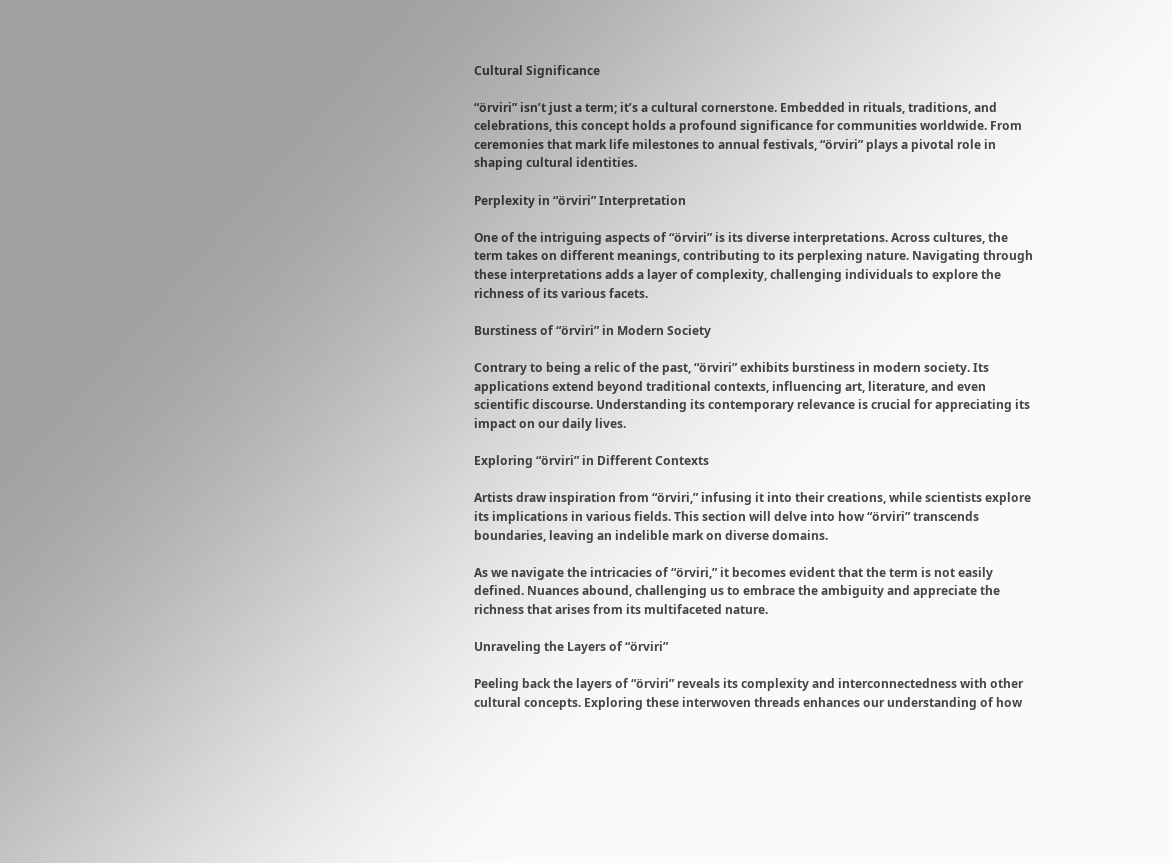Cultural Significance

“örviri” isn’t just a term; it’s a cultural cornerstone. Embedded in rituals, traditions, and celebrations, this concept holds a profound significance for communities worldwide. From ceremonies that mark life milestones to annual festivals, “örviri” plays a pivotal role in shaping cultural identities.

Perplexity in “örviri” Interpretation

One of the intriguing aspects of “örviri” is its diverse interpretations. Across cultures, the term takes on different meanings, contributing to its perplexing nature. Navigating through these interpretations adds a layer of complexity, challenging individuals to explore the richness of its various facets.

Burstiness of “örviri” in Modern Society

Contrary to being a relic of the past, “örviri” exhibits burstiness in modern society. Its applications extend beyond traditional contexts, influencing art, literature, and even scientific discourse. Understanding its contemporary relevance is crucial for appreciating its impact on our daily lives.

Exploring “örviri” in Different Contexts

Artists draw inspiration from “örviri,” infusing it into their creations, while scientists explore its implications in various fields. This section will delve into how “örviri” transcends boundaries, leaving an indelible mark on diverse domains.

As we navigate the intricacies of “örviri,” it becomes evident that the term is not easily defined. Nuances abound, challenging us to embrace the ambiguity and appreciate the richness that arises from its multifaceted nature.

Unraveling the Layers of “örviri”

Peeling back the layers of “örviri” reveals its complexity and interconnectedness with other cultural concepts. Exploring these interwoven threads enhances our understanding of how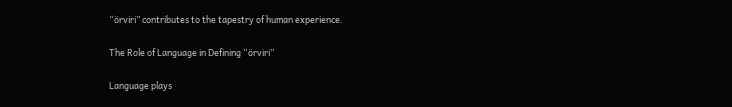“örviri” contributes to the tapestry of human experience.

The Role of Language in Defining “örviri”

Language plays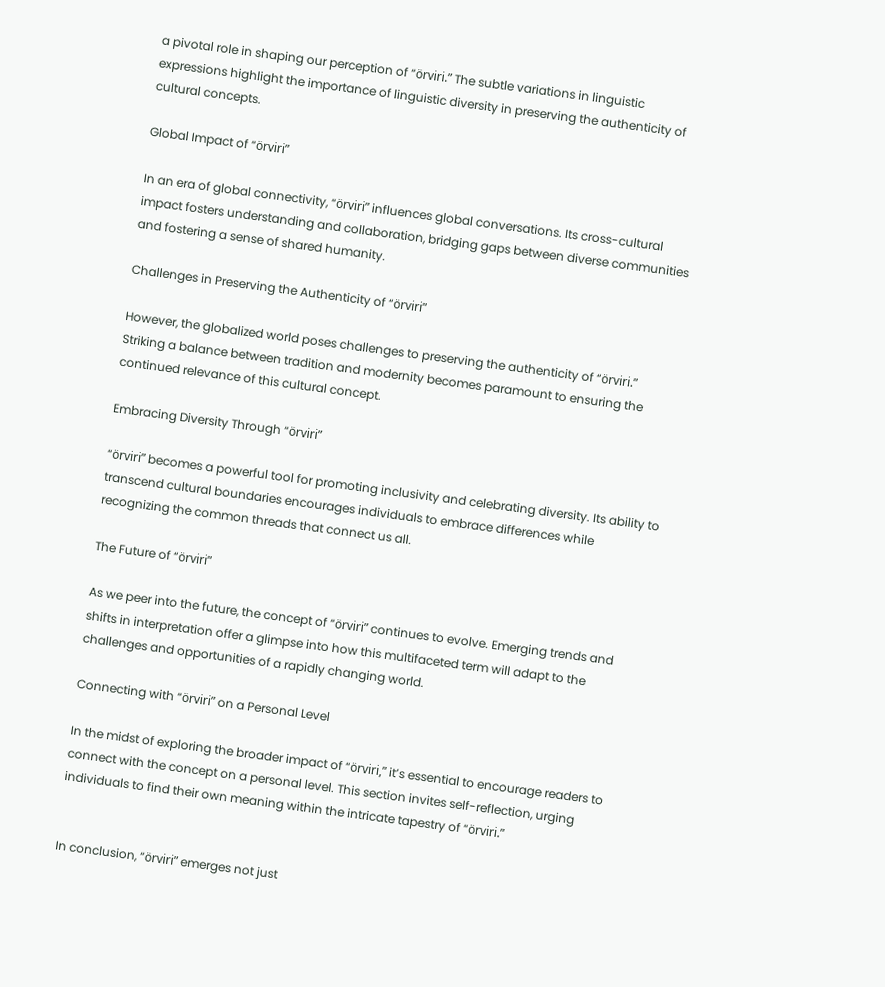a pivotal role in shaping our perception of “örviri.” The subtle variations in linguistic expressions highlight the importance of linguistic diversity in preserving the authenticity of cultural concepts.

Global Impact of “örviri”

In an era of global connectivity, “örviri” influences global conversations. Its cross-cultural impact fosters understanding and collaboration, bridging gaps between diverse communities and fostering a sense of shared humanity.

Challenges in Preserving the Authenticity of “örviri”

However, the globalized world poses challenges to preserving the authenticity of “örviri.” Striking a balance between tradition and modernity becomes paramount to ensuring the continued relevance of this cultural concept.

Embracing Diversity Through “örviri”

“örviri” becomes a powerful tool for promoting inclusivity and celebrating diversity. Its ability to transcend cultural boundaries encourages individuals to embrace differences while recognizing the common threads that connect us all.

The Future of “örviri”

As we peer into the future, the concept of “örviri” continues to evolve. Emerging trends and shifts in interpretation offer a glimpse into how this multifaceted term will adapt to the challenges and opportunities of a rapidly changing world.

Connecting with “örviri” on a Personal Level

In the midst of exploring the broader impact of “örviri,” it’s essential to encourage readers to connect with the concept on a personal level. This section invites self-reflection, urging individuals to find their own meaning within the intricate tapestry of “örviri.”


In conclusion, “örviri” emerges not just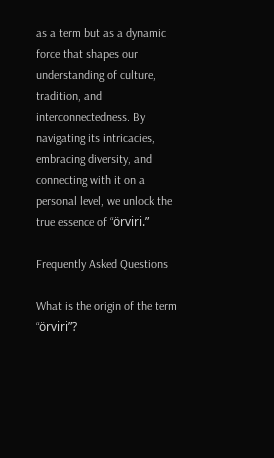as a term but as a dynamic force that shapes our understanding of culture, tradition, and interconnectedness. By navigating its intricacies, embracing diversity, and connecting with it on a personal level, we unlock the true essence of “örviri.”

Frequently Asked Questions

What is the origin of the term “örviri”?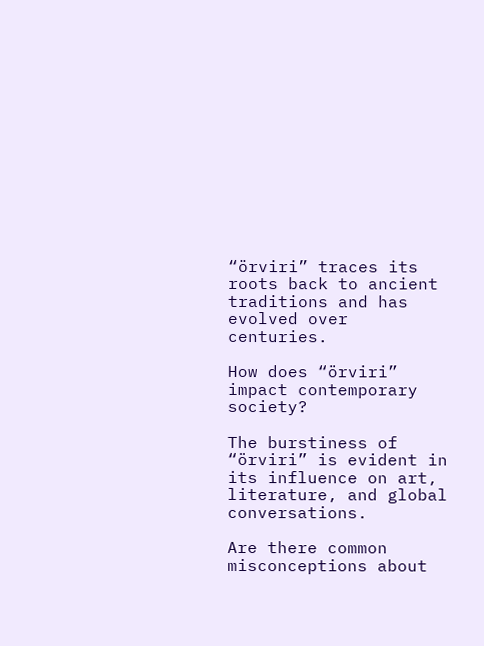“örviri” traces its roots back to ancient traditions and has evolved over centuries.

How does “örviri” impact contemporary society?

The burstiness of “örviri” is evident in its influence on art, literature, and global conversations.

Are there common misconceptions about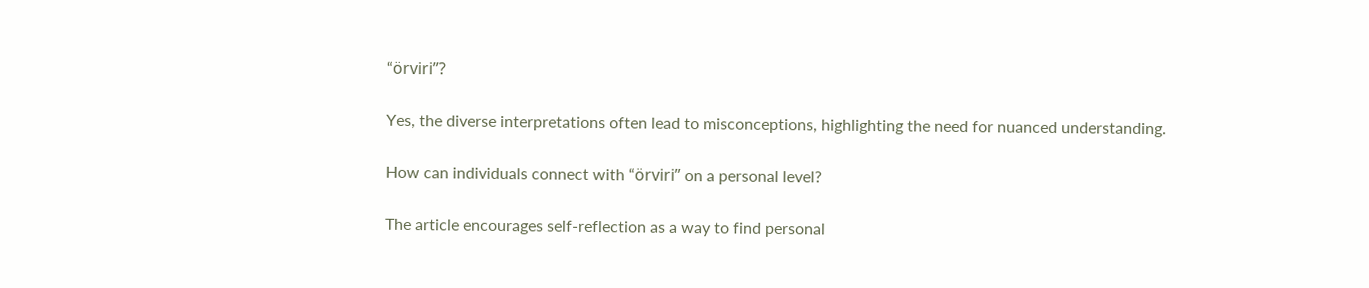“örviri”?

Yes, the diverse interpretations often lead to misconceptions, highlighting the need for nuanced understanding.

How can individuals connect with “örviri” on a personal level?

The article encourages self-reflection as a way to find personal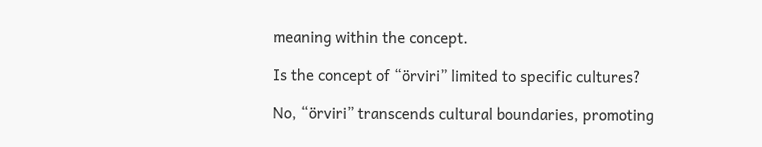meaning within the concept.

Is the concept of “örviri” limited to specific cultures?

No, “örviri” transcends cultural boundaries, promoting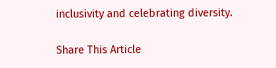inclusivity and celebrating diversity.

Share This Article